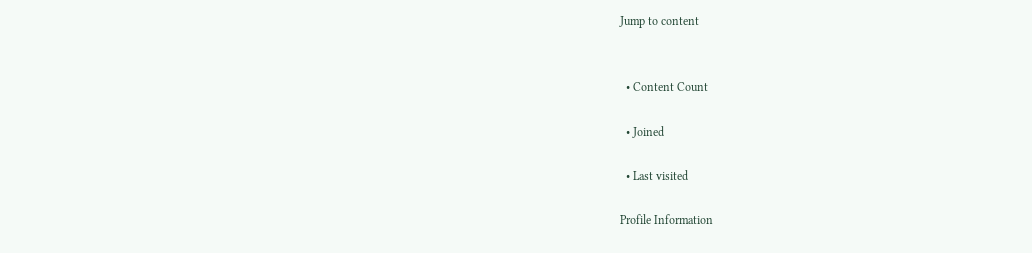Jump to content


  • Content Count

  • Joined

  • Last visited

Profile Information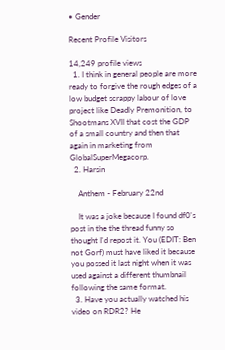• Gender

Recent Profile Visitors

14,249 profile views
  1. I think in general people are more ready to forgive the rough edges of a low budget scrappy labour of love project like Deadly Premonition, to Shootmans XVII that cost the GDP of a small country and then that again in marketing from GlobalSuperMegacorp.
  2. Harsin

    Anthem - February 22nd

    It was a joke because I found df0's post in the the thread funny so thought I'd repost it. You (EDIT: Ben not Gorf) must have liked it because you possed it last night when it was used against a different thumbnail following the same format.
  3. Have you actually watched his video on RDR2? He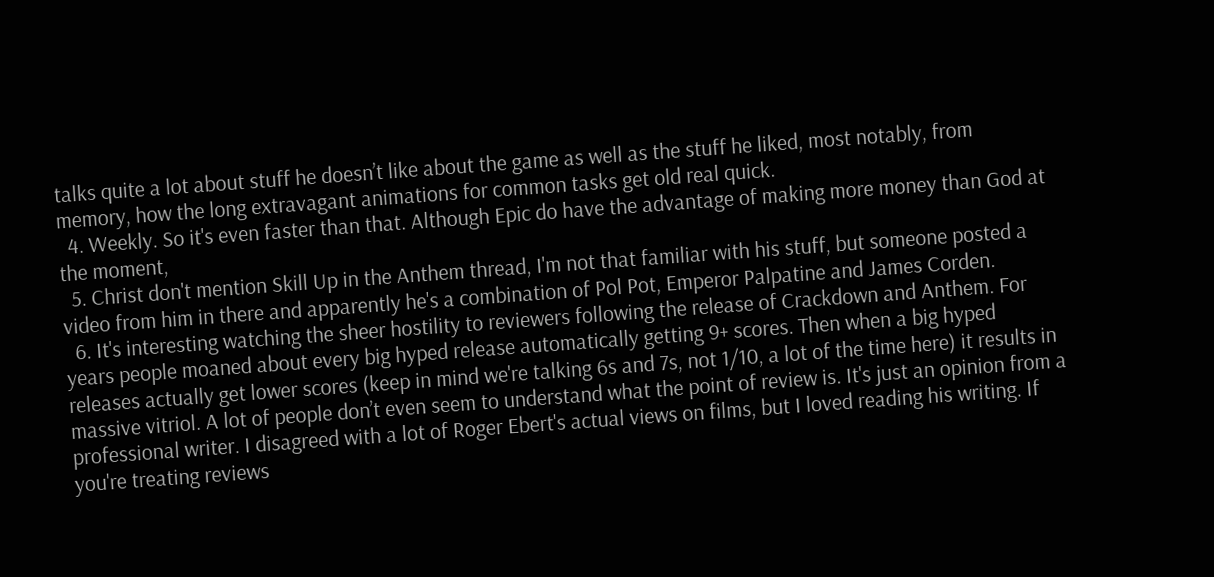talks quite a lot about stuff he doesn’t like about the game as well as the stuff he liked, most notably, from memory, how the long extravagant animations for common tasks get old real quick.
  4. Weekly. So it's even faster than that. Although Epic do have the advantage of making more money than God at the moment,
  5. Christ don't mention Skill Up in the Anthem thread, I'm not that familiar with his stuff, but someone posted a video from him in there and apparently he's a combination of Pol Pot, Emperor Palpatine and James Corden.
  6. It's interesting watching the sheer hostility to reviewers following the release of Crackdown and Anthem. For years people moaned about every big hyped release automatically getting 9+ scores. Then when a big hyped releases actually get lower scores (keep in mind we're talking 6s and 7s, not 1/10, a lot of the time here) it results in massive vitriol. A lot of people don’t even seem to understand what the point of review is. It's just an opinion from a professional writer. I disagreed with a lot of Roger Ebert's actual views on films, but I loved reading his writing. If you're treating reviews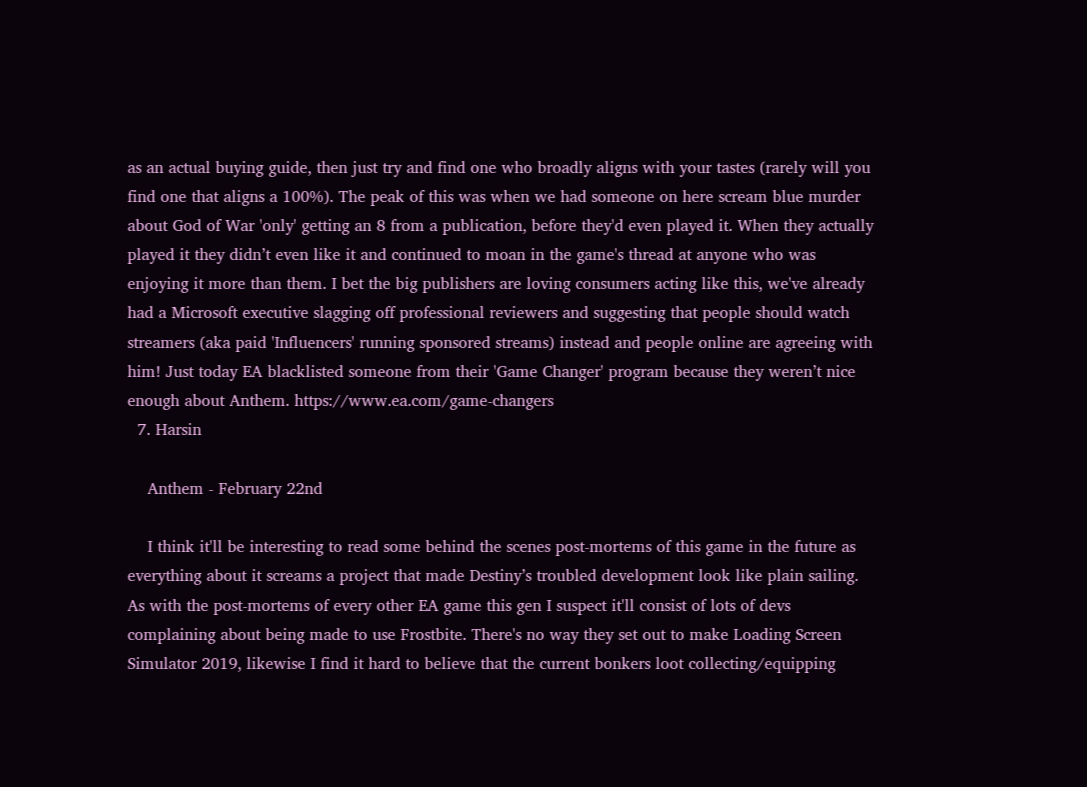as an actual buying guide, then just try and find one who broadly aligns with your tastes (rarely will you find one that aligns a 100%). The peak of this was when we had someone on here scream blue murder about God of War 'only' getting an 8 from a publication, before they'd even played it. When they actually played it they didn’t even like it and continued to moan in the game's thread at anyone who was enjoying it more than them. I bet the big publishers are loving consumers acting like this, we've already had a Microsoft executive slagging off professional reviewers and suggesting that people should watch streamers (aka paid 'Influencers' running sponsored streams) instead and people online are agreeing with him! Just today EA blacklisted someone from their 'Game Changer' program because they weren’t nice enough about Anthem. https://www.ea.com/game-changers
  7. Harsin

    Anthem - February 22nd

    I think it'll be interesting to read some behind the scenes post-mortems of this game in the future as everything about it screams a project that made Destiny’s troubled development look like plain sailing. As with the post-mortems of every other EA game this gen I suspect it'll consist of lots of devs complaining about being made to use Frostbite. There's no way they set out to make Loading Screen Simulator 2019, likewise I find it hard to believe that the current bonkers loot collecting/equipping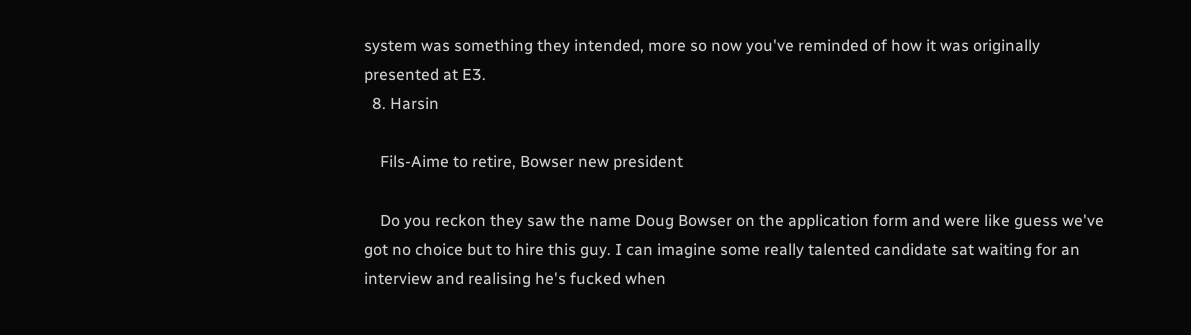system was something they intended, more so now you've reminded of how it was originally presented at E3.
  8. Harsin

    Fils-Aime to retire, Bowser new president

    Do you reckon they saw the name Doug Bowser on the application form and were like guess we've got no choice but to hire this guy. I can imagine some really talented candidate sat waiting for an interview and realising he's fucked when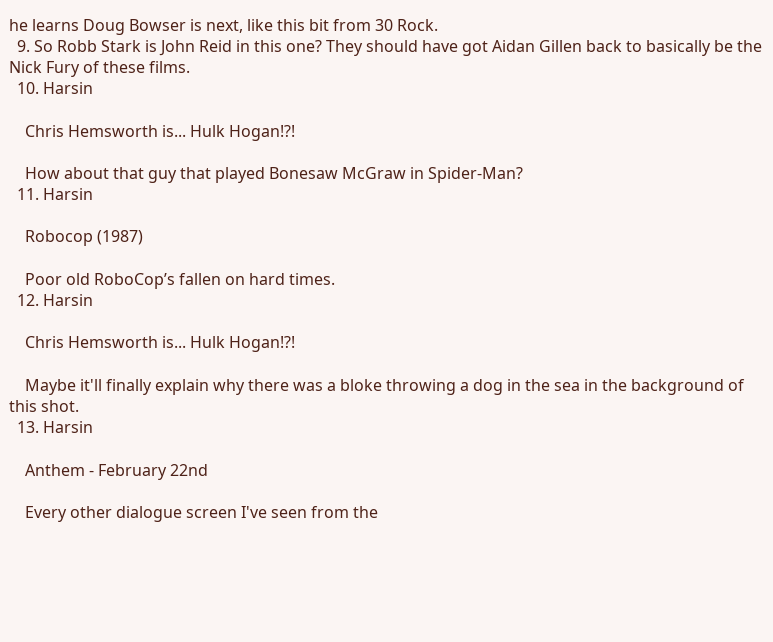he learns Doug Bowser is next, like this bit from 30 Rock.
  9. So Robb Stark is John Reid in this one? They should have got Aidan Gillen back to basically be the Nick Fury of these films.
  10. Harsin

    Chris Hemsworth is... Hulk Hogan!?!

    How about that guy that played Bonesaw McGraw in Spider-Man?
  11. Harsin

    Robocop (1987)

    Poor old RoboCop’s fallen on hard times.
  12. Harsin

    Chris Hemsworth is... Hulk Hogan!?!

    Maybe it'll finally explain why there was a bloke throwing a dog in the sea in the background of this shot.
  13. Harsin

    Anthem - February 22nd

    Every other dialogue screen I've seen from the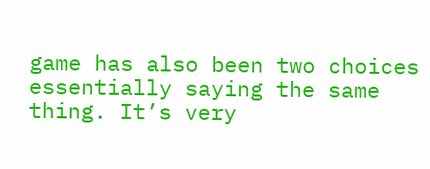game has also been two choices essentially saying the same thing. It’s very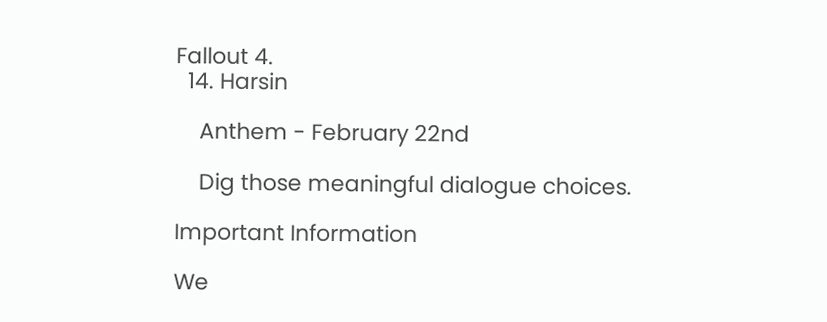Fallout 4.
  14. Harsin

    Anthem - February 22nd

    Dig those meaningful dialogue choices.

Important Information

We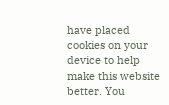have placed cookies on your device to help make this website better. You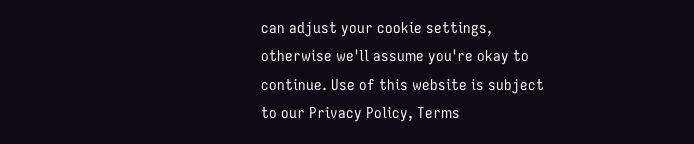can adjust your cookie settings, otherwise we'll assume you're okay to continue. Use of this website is subject to our Privacy Policy, Terms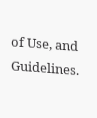of Use, and Guidelines.